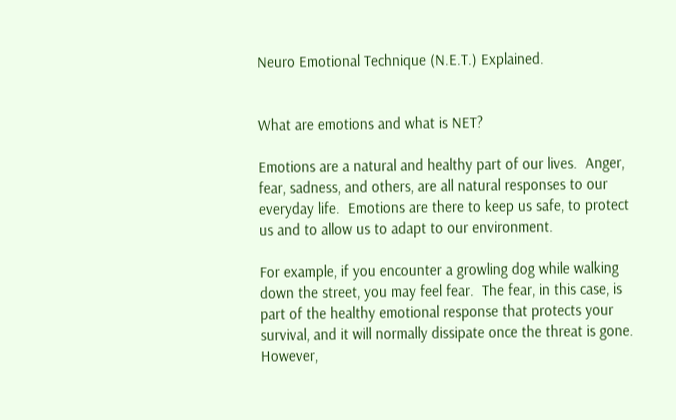Neuro Emotional Technique (N.E.T.) Explained.


What are emotions and what is NET?

Emotions are a natural and healthy part of our lives.  Anger, fear, sadness, and others, are all natural responses to our everyday life.  Emotions are there to keep us safe, to protect us and to allow us to adapt to our environment.

For example, if you encounter a growling dog while walking down the street, you may feel fear.  The fear, in this case, is part of the healthy emotional response that protects your survival, and it will normally dissipate once the threat is gone.  However,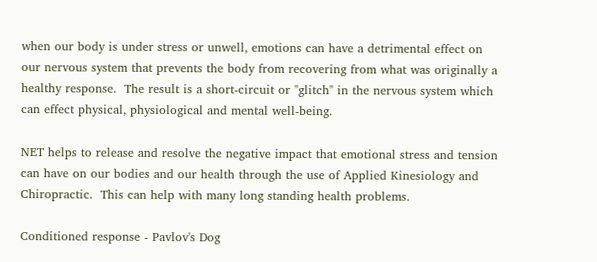when our body is under stress or unwell, emotions can have a detrimental effect on our nervous system that prevents the body from recovering from what was originally a healthy response.  The result is a short-circuit or "glitch" in the nervous system which can effect physical, physiological and mental well-being.

NET helps to release and resolve the negative impact that emotional stress and tension can have on our bodies and our health through the use of Applied Kinesiology and Chiropractic.  This can help with many long standing health problems.

Conditioned response - Pavlov's Dog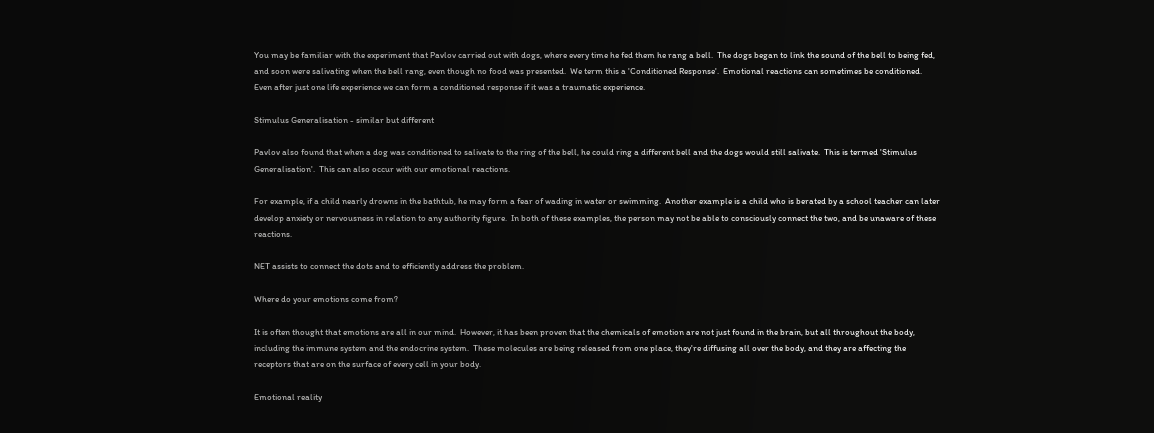You may be familiar with the experiment that Pavlov carried out with dogs, where every time he fed them he rang a bell.  The dogs began to link the sound of the bell to being fed, and soon were salivating when the bell rang, even though no food was presented.  We term this a 'Conditioned Response'.  Emotional reactions can sometimes be conditioned.  Even after just one life experience we can form a conditioned response if it was a traumatic experience.

Stimulus Generalisation - similar but different

Pavlov also found that when a dog was conditioned to salivate to the ring of the bell, he could ring a different bell and the dogs would still salivate.  This is termed 'Stimulus Generalisation'.  This can also occur with our emotional reactions.

For example, if a child nearly drowns in the bathtub, he may form a fear of wading in water or swimming.  Another example is a child who is berated by a school teacher can later develop anxiety or nervousness in relation to any authority figure.  In both of these examples, the person may not be able to consciously connect the two, and be unaware of these reactions.

NET assists to connect the dots and to efficiently address the problem.

Where do your emotions come from?

It is often thought that emotions are all in our mind.  However, it has been proven that the chemicals of emotion are not just found in the brain, but all throughout the body, including the immune system and the endocrine system.  These molecules are being released from one place, they're diffusing all over the body, and they are affecting the receptors that are on the surface of every cell in your body.

Emotional reality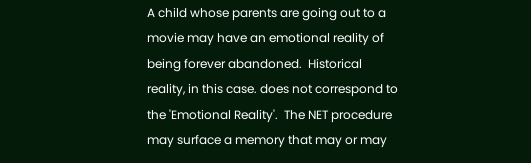A child whose parents are going out to a movie may have an emotional reality of being forever abandoned.  Historical reality, in this case. does not correspond to the 'Emotional Reality'.  The NET procedure may surface a memory that may or may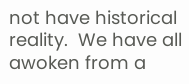not have historical reality.  We have all awoken from a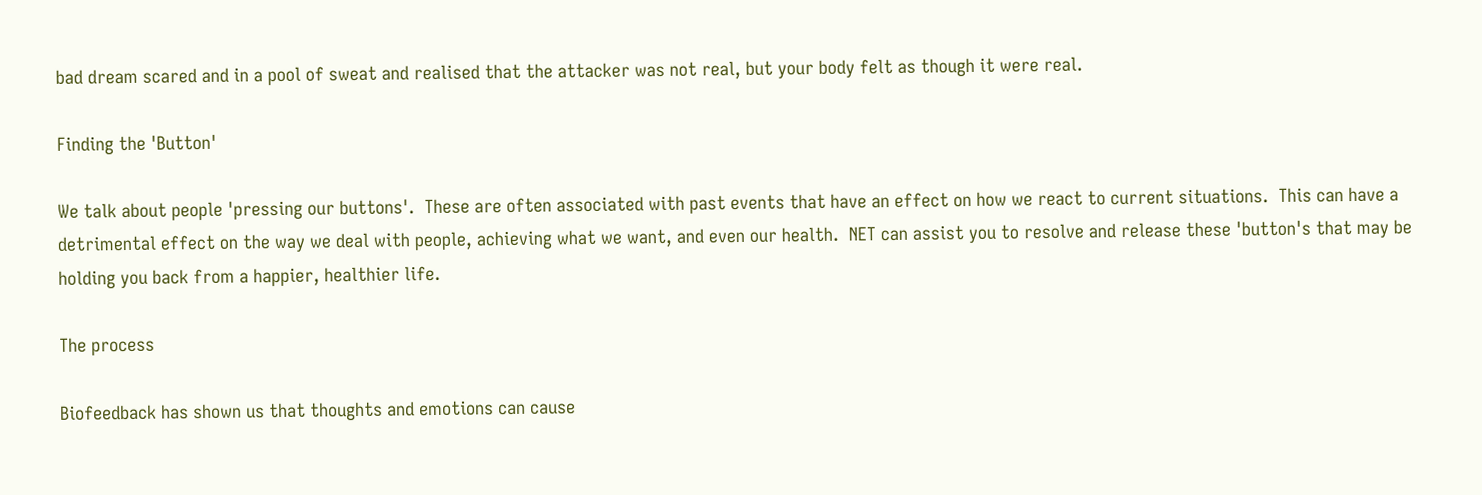bad dream scared and in a pool of sweat and realised that the attacker was not real, but your body felt as though it were real.

Finding the 'Button'

We talk about people 'pressing our buttons'.  These are often associated with past events that have an effect on how we react to current situations.  This can have a detrimental effect on the way we deal with people, achieving what we want, and even our health.  NET can assist you to resolve and release these 'button's that may be holding you back from a happier, healthier life.

The process

Biofeedback has shown us that thoughts and emotions can cause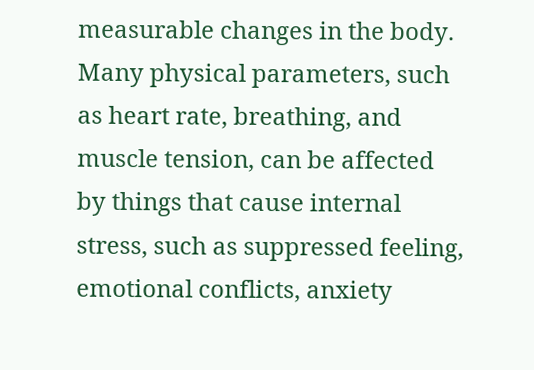measurable changes in the body.  Many physical parameters, such as heart rate, breathing, and muscle tension, can be affected by things that cause internal stress, such as suppressed feeling, emotional conflicts, anxiety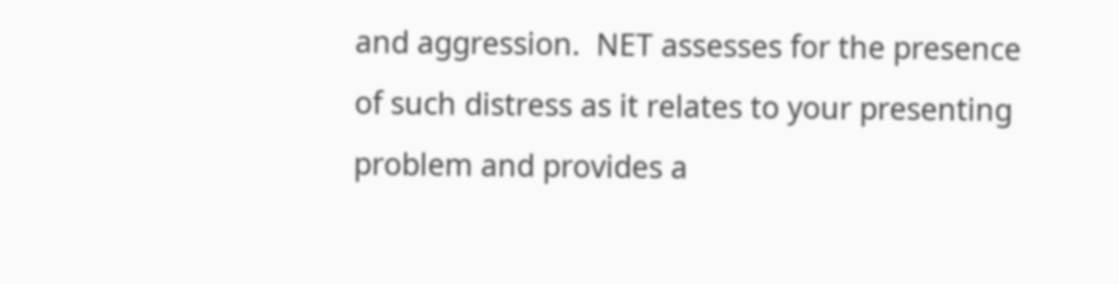and aggression.  NET assesses for the presence of such distress as it relates to your presenting problem and provides a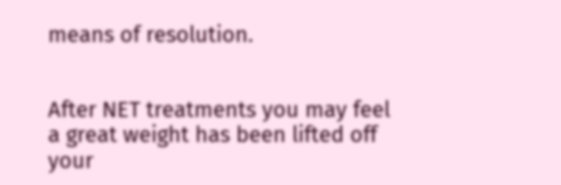means of resolution.


After NET treatments you may feel a great weight has been lifted off your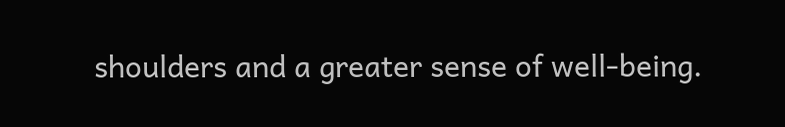shoulders and a greater sense of well-being.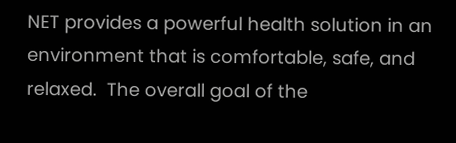NET provides a powerful health solution in an environment that is comfortable, safe, and relaxed.  The overall goal of the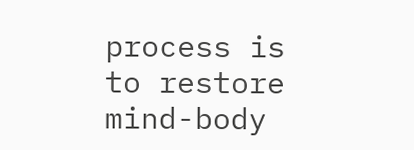process is to restore mind-body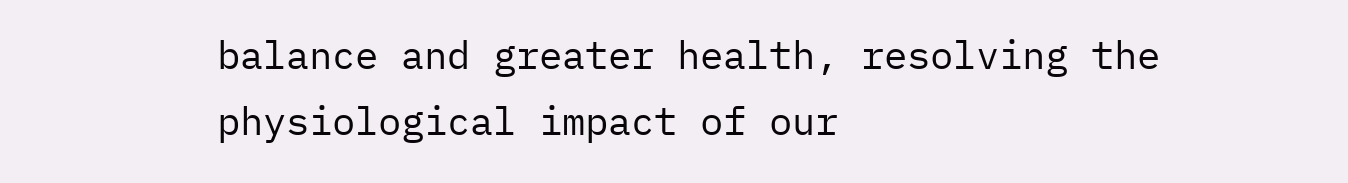balance and greater health, resolving the physiological impact of our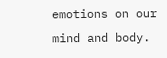emotions on our mind and body.